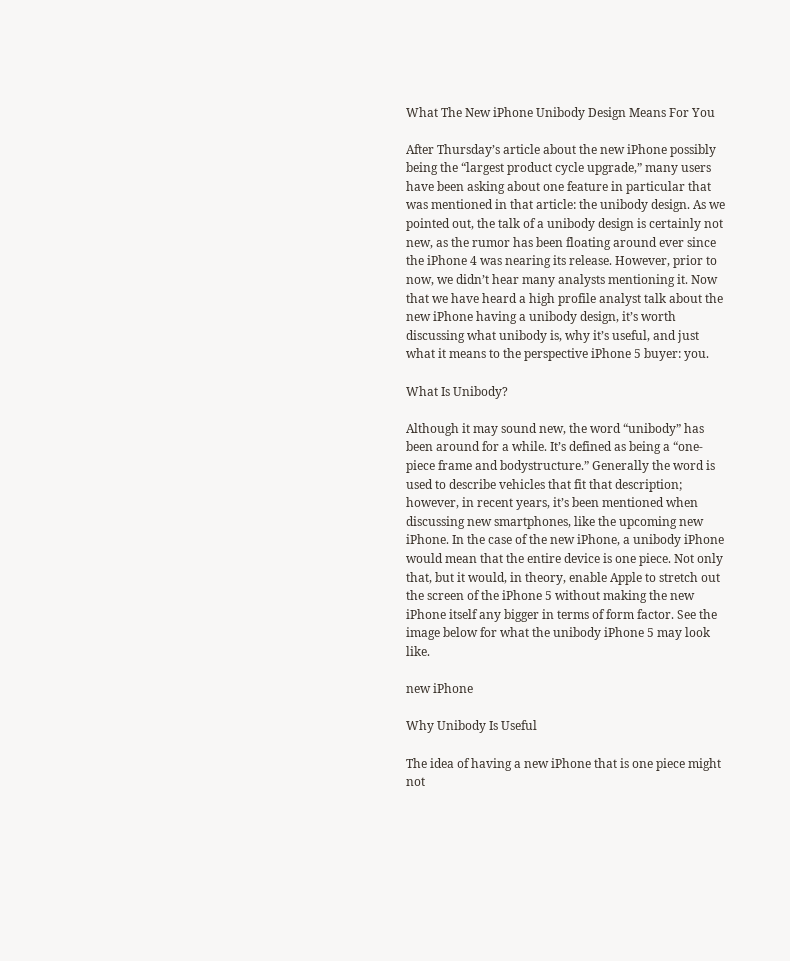What The New iPhone Unibody Design Means For You

After Thursday’s article about the new iPhone possibly being the “largest product cycle upgrade,” many users have been asking about one feature in particular that was mentioned in that article: the unibody design. As we pointed out, the talk of a unibody design is certainly not new, as the rumor has been floating around ever since the iPhone 4 was nearing its release. However, prior to now, we didn’t hear many analysts mentioning it. Now that we have heard a high profile analyst talk about the new iPhone having a unibody design, it’s worth discussing what unibody is, why it’s useful, and just what it means to the perspective iPhone 5 buyer: you.

What Is Unibody?

Although it may sound new, the word “unibody” has been around for a while. It’s defined as being a “one-piece frame and bodystructure.” Generally the word is used to describe vehicles that fit that description; however, in recent years, it’s been mentioned when discussing new smartphones, like the upcoming new iPhone. In the case of the new iPhone, a unibody iPhone would mean that the entire device is one piece. Not only that, but it would, in theory, enable Apple to stretch out the screen of the iPhone 5 without making the new iPhone itself any bigger in terms of form factor. See the image below for what the unibody iPhone 5 may look like.

new iPhone

Why Unibody Is Useful

The idea of having a new iPhone that is one piece might not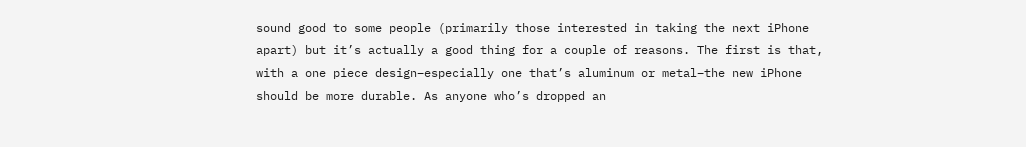sound good to some people (primarily those interested in taking the next iPhone apart) but it’s actually a good thing for a couple of reasons. The first is that, with a one piece design–especially one that’s aluminum or metal–the new iPhone should be more durable. As anyone who’s dropped an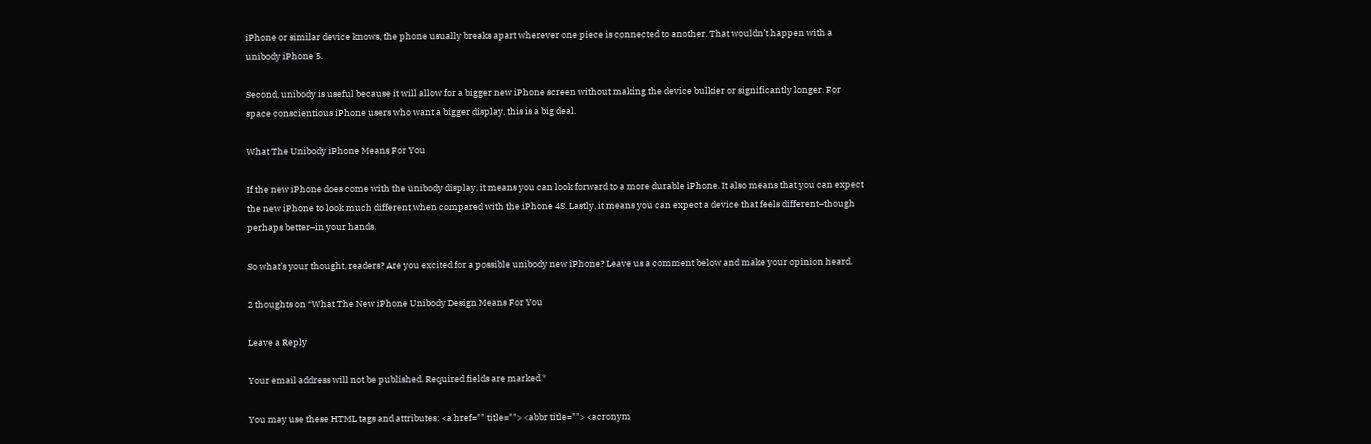iPhone or similar device knows, the phone usually breaks apart wherever one piece is connected to another. That wouldn’t happen with a unibody iPhone 5.

Second, unibody is useful because it will allow for a bigger new iPhone screen without making the device bulkier or significantly longer. For space conscientious iPhone users who want a bigger display, this is a big deal.

What The Unibody iPhone Means For You

If the new iPhone does come with the unibody display, it means you can look forward to a more durable iPhone. It also means that you can expect the new iPhone to look much different when compared with the iPhone 4S. Lastly, it means you can expect a device that feels different–though perhaps better–in your hands.

So what’s your thought, readers? Are you excited for a possible unibody new iPhone? Leave us a comment below and make your opinion heard.

2 thoughts on “What The New iPhone Unibody Design Means For You

Leave a Reply

Your email address will not be published. Required fields are marked *

You may use these HTML tags and attributes: <a href="" title=""> <abbr title=""> <acronym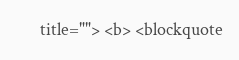title=""> <b> <blockquote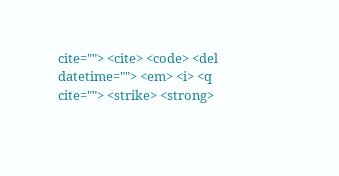cite=""> <cite> <code> <del datetime=""> <em> <i> <q cite=""> <strike> <strong>